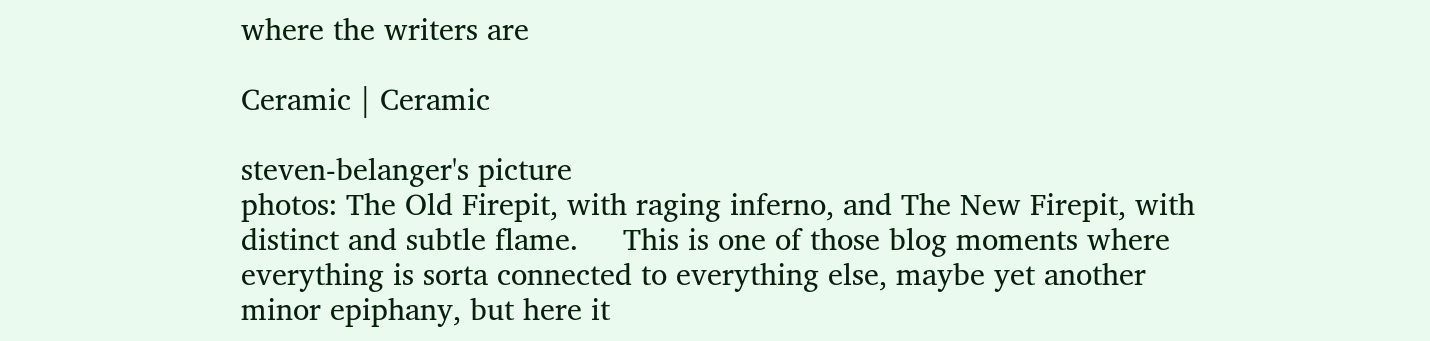where the writers are

Ceramic | Ceramic

steven-belanger's picture
photos: The Old Firepit, with raging inferno, and The New Firepit, with distinct and subtle flame.     This is one of those blog moments where everything is sorta connected to everything else, maybe yet another minor epiphany, but here it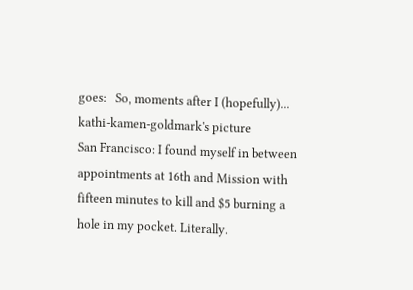goes:   So, moments after I (hopefully)...
kathi-kamen-goldmark's picture
San Francisco: I found myself in between appointments at 16th and Mission with fifteen minutes to kill and $5 burning a hole in my pocket. Literally.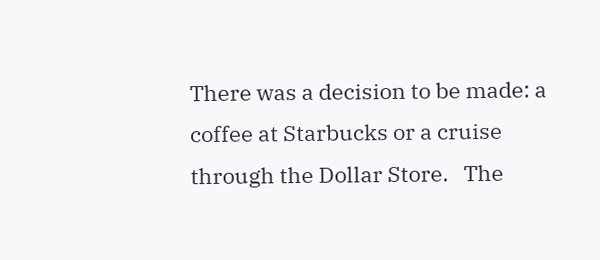There was a decision to be made: a coffee at Starbucks or a cruise through the Dollar Store.   The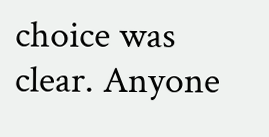choice was clear. Anyone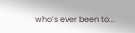who’s ever been to...